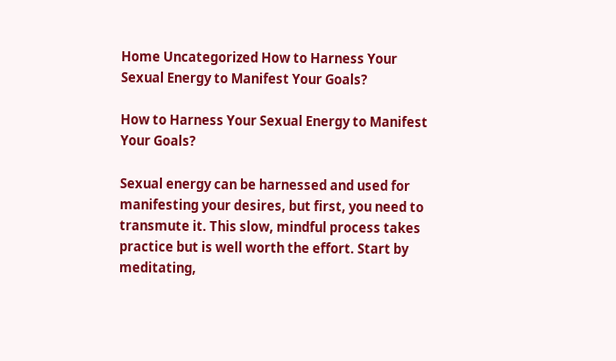Home Uncategorized How to Harness Your Sexual Energy to Manifest Your Goals?

How to Harness Your Sexual Energy to Manifest Your Goals?

Sexual energy can be harnessed and used for manifesting your desires, but first, you need to transmute it. This slow, mindful process takes practice but is well worth the effort. Start by meditating,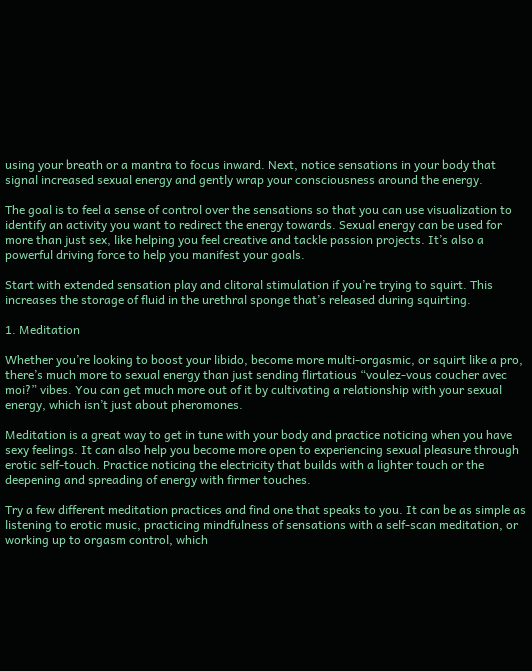using your breath or a mantra to focus inward. Next, notice sensations in your body that signal increased sexual energy and gently wrap your consciousness around the energy.

The goal is to feel a sense of control over the sensations so that you can use visualization to identify an activity you want to redirect the energy towards. Sexual energy can be used for more than just sex, like helping you feel creative and tackle passion projects. It’s also a powerful driving force to help you manifest your goals.

Start with extended sensation play and clitoral stimulation if you’re trying to squirt. This increases the storage of fluid in the urethral sponge that’s released during squirting.

1. Meditation

Whether you’re looking to boost your libido, become more multi-orgasmic, or squirt like a pro, there’s much more to sexual energy than just sending flirtatious “voulez-vous coucher avec moi?” vibes. You can get much more out of it by cultivating a relationship with your sexual energy, which isn’t just about pheromones.

Meditation is a great way to get in tune with your body and practice noticing when you have sexy feelings. It can also help you become more open to experiencing sexual pleasure through erotic self-touch. Practice noticing the electricity that builds with a lighter touch or the deepening and spreading of energy with firmer touches.

Try a few different meditation practices and find one that speaks to you. It can be as simple as listening to erotic music, practicing mindfulness of sensations with a self-scan meditation, or working up to orgasm control, which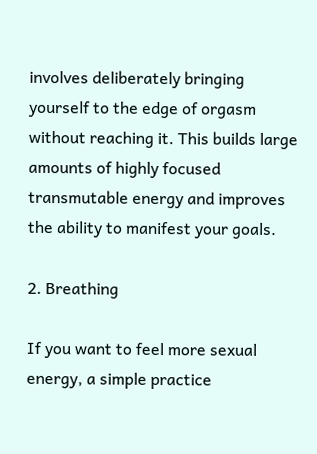involves deliberately bringing yourself to the edge of orgasm without reaching it. This builds large amounts of highly focused transmutable energy and improves the ability to manifest your goals.

2. Breathing

If you want to feel more sexual energy, a simple practice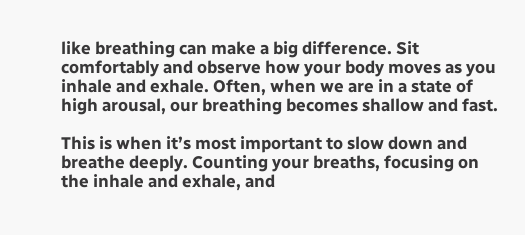like breathing can make a big difference. Sit comfortably and observe how your body moves as you inhale and exhale. Often, when we are in a state of high arousal, our breathing becomes shallow and fast.

This is when it’s most important to slow down and breathe deeply. Counting your breaths, focusing on the inhale and exhale, and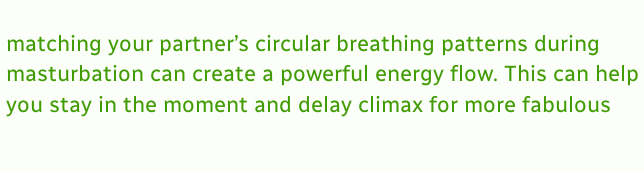matching your partner’s circular breathing patterns during masturbation can create a powerful energy flow. This can help you stay in the moment and delay climax for more fabulous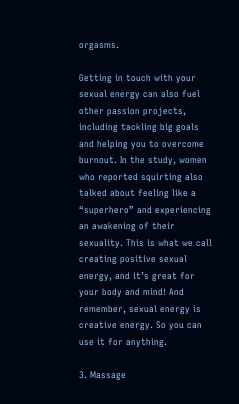orgasms.

Getting in touch with your sexual energy can also fuel other passion projects, including tackling big goals and helping you to overcome burnout. In the study, women who reported squirting also talked about feeling like a “superhero” and experiencing an awakening of their sexuality. This is what we call creating positive sexual energy, and it’s great for your body and mind! And remember, sexual energy is creative energy. So you can use it for anything.

3. Massage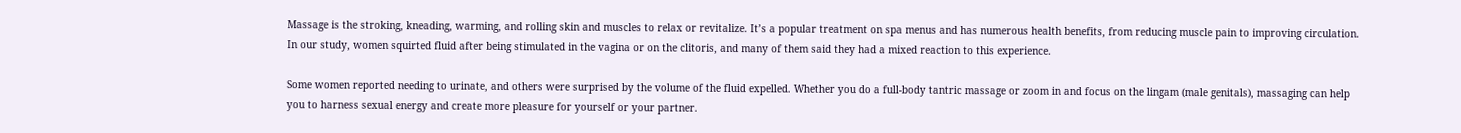Massage is the stroking, kneading, warming, and rolling skin and muscles to relax or revitalize. It’s a popular treatment on spa menus and has numerous health benefits, from reducing muscle pain to improving circulation. In our study, women squirted fluid after being stimulated in the vagina or on the clitoris, and many of them said they had a mixed reaction to this experience.

Some women reported needing to urinate, and others were surprised by the volume of the fluid expelled. Whether you do a full-body tantric massage or zoom in and focus on the lingam (male genitals), massaging can help you to harness sexual energy and create more pleasure for yourself or your partner.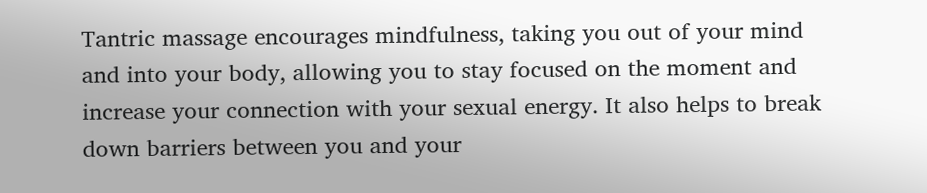Tantric massage encourages mindfulness, taking you out of your mind and into your body, allowing you to stay focused on the moment and increase your connection with your sexual energy. It also helps to break down barriers between you and your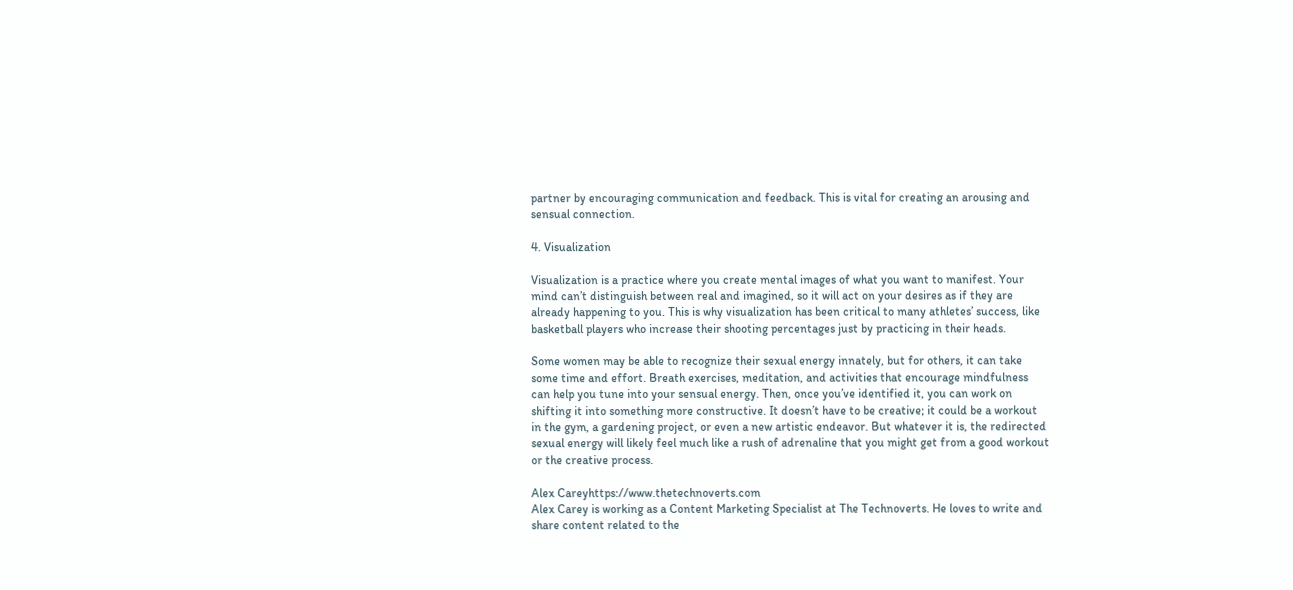partner by encouraging communication and feedback. This is vital for creating an arousing and sensual connection.

4. Visualization

Visualization is a practice where you create mental images of what you want to manifest. Your mind can’t distinguish between real and imagined, so it will act on your desires as if they are already happening to you. This is why visualization has been critical to many athletes’ success, like basketball players who increase their shooting percentages just by practicing in their heads.

Some women may be able to recognize their sexual energy innately, but for others, it can take some time and effort. Breath exercises, meditation, and activities that encourage mindfulness can help you tune into your sensual energy. Then, once you’ve identified it, you can work on shifting it into something more constructive. It doesn’t have to be creative; it could be a workout in the gym, a gardening project, or even a new artistic endeavor. But whatever it is, the redirected sexual energy will likely feel much like a rush of adrenaline that you might get from a good workout or the creative process.

Alex Careyhttps://www.thetechnoverts.com
Alex Carey is working as a Content Marketing Specialist at The Technoverts. He loves to write and share content related to the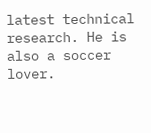latest technical research. He is also a soccer lover.